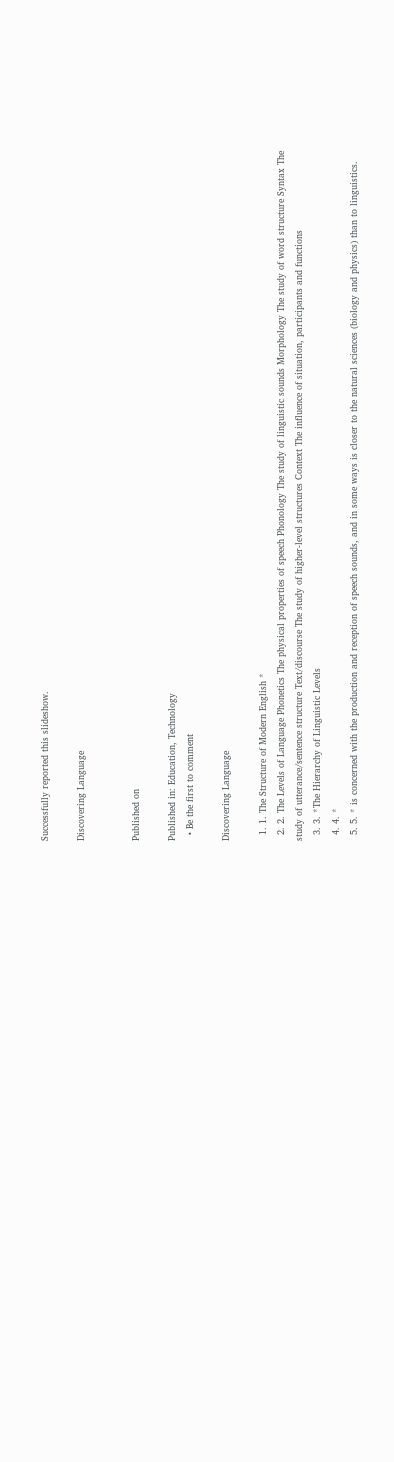Successfully reported this slideshow.

Discovering Language


Published on

Published in: Education, Technology
  • Be the first to comment

Discovering Language

  1. 1. The Structure of Modern English *
  2. 2. The Levels of Language Phonetics The physical properties of speech Phonology The study of linguistic sounds Morphology The study of word structure Syntax The study of utterance/sentence structure Text/discourse The study of higher-level structures Context The influence of situation, participants and functions
  3. 3. *The Hierarchy of Linguistic Levels
  4. 4. *
  5. 5. * is concerned with the production and reception of speech sounds, and in some ways is closer to the natural sciences (biology and physics) than to linguistics.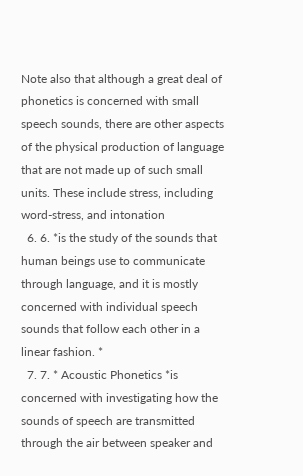Note also that although a great deal of phonetics is concerned with small speech sounds, there are other aspects of the physical production of language that are not made up of such small units. These include stress, including word-stress, and intonation
  6. 6. *is the study of the sounds that human beings use to communicate through language, and it is mostly concerned with individual speech sounds that follow each other in a linear fashion. *
  7. 7. * Acoustic Phonetics *is concerned with investigating how the sounds of speech are transmitted through the air between speaker and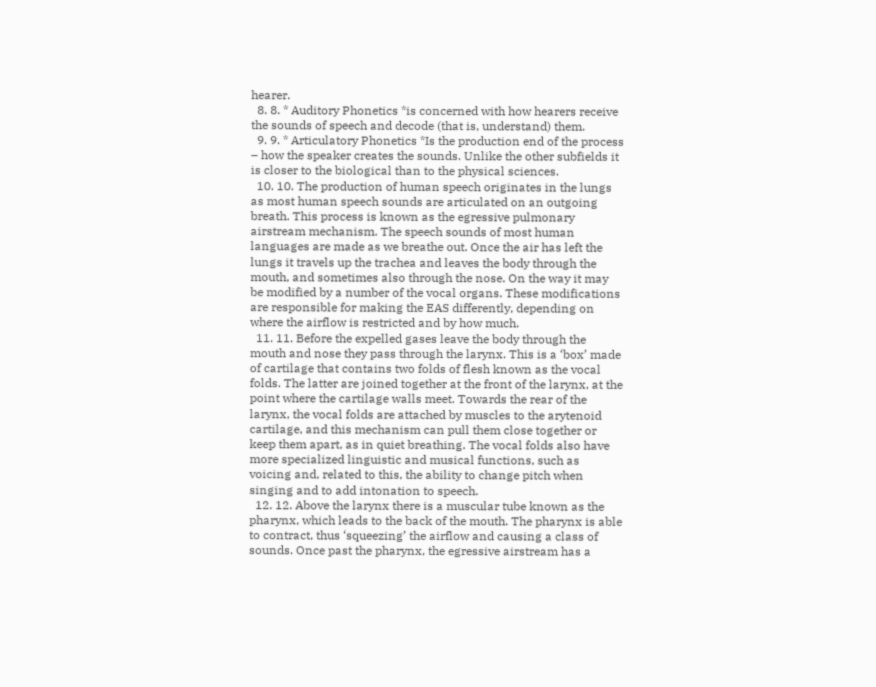hearer.
  8. 8. * Auditory Phonetics *is concerned with how hearers receive the sounds of speech and decode (that is, understand) them.
  9. 9. * Articulatory Phonetics *Is the production end of the process – how the speaker creates the sounds. Unlike the other subfields it is closer to the biological than to the physical sciences.
  10. 10. The production of human speech originates in the lungs as most human speech sounds are articulated on an outgoing breath. This process is known as the egressive pulmonary airstream mechanism. The speech sounds of most human languages are made as we breathe out. Once the air has left the lungs it travels up the trachea and leaves the body through the mouth, and sometimes also through the nose. On the way it may be modified by a number of the vocal organs. These modifications are responsible for making the EAS differently, depending on where the airflow is restricted and by how much.
  11. 11. Before the expelled gases leave the body through the mouth and nose they pass through the larynx. This is a ‘box’ made of cartilage that contains two folds of flesh known as the vocal folds. The latter are joined together at the front of the larynx, at the point where the cartilage walls meet. Towards the rear of the larynx, the vocal folds are attached by muscles to the arytenoid cartilage, and this mechanism can pull them close together or keep them apart, as in quiet breathing. The vocal folds also have more specialized linguistic and musical functions, such as voicing and, related to this, the ability to change pitch when singing and to add intonation to speech.
  12. 12. Above the larynx there is a muscular tube known as the pharynx, which leads to the back of the mouth. The pharynx is able to contract, thus ‘squeezing’ the airflow and causing a class of sounds. Once past the pharynx, the egressive airstream has a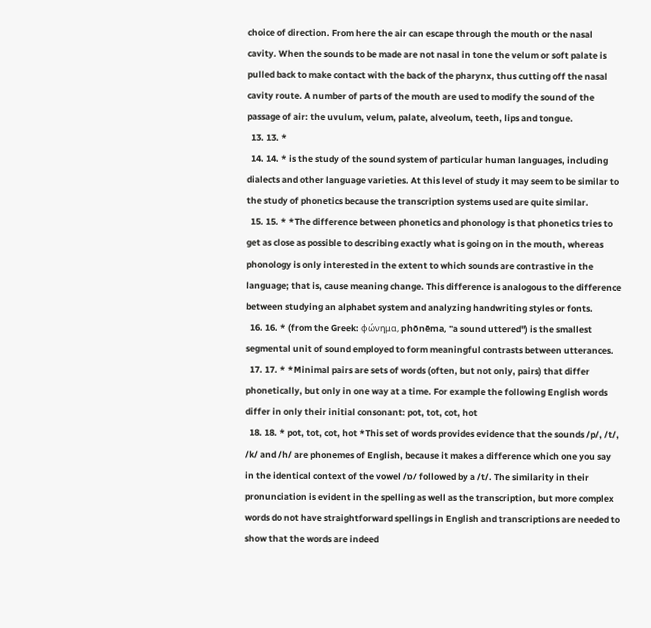choice of direction. From here the air can escape through the mouth or the nasal cavity. When the sounds to be made are not nasal in tone the velum or soft palate is pulled back to make contact with the back of the pharynx, thus cutting off the nasal cavity route. A number of parts of the mouth are used to modify the sound of the passage of air: the uvulum, velum, palate, alveolum, teeth, lips and tongue.
  13. 13. *
  14. 14. * is the study of the sound system of particular human languages, including dialects and other language varieties. At this level of study it may seem to be similar to the study of phonetics because the transcription systems used are quite similar.
  15. 15. * *The difference between phonetics and phonology is that phonetics tries to get as close as possible to describing exactly what is going on in the mouth, whereas phonology is only interested in the extent to which sounds are contrastive in the language; that is, cause meaning change. This difference is analogous to the difference between studying an alphabet system and analyzing handwriting styles or fonts.
  16. 16. * (from the Greek: φώνημα, phōnēma, "a sound uttered") is the smallest segmental unit of sound employed to form meaningful contrasts between utterances.
  17. 17. * *Minimal pairs are sets of words (often, but not only, pairs) that differ phonetically, but only in one way at a time. For example the following English words differ in only their initial consonant: pot, tot, cot, hot
  18. 18. * pot, tot, cot, hot *This set of words provides evidence that the sounds /p/, /t/, /k/ and /h/ are phonemes of English, because it makes a difference which one you say in the identical context of the vowel /ɒ/ followed by a /t/. The similarity in their pronunciation is evident in the spelling as well as the transcription, but more complex words do not have straightforward spellings in English and transcriptions are needed to show that the words are indeed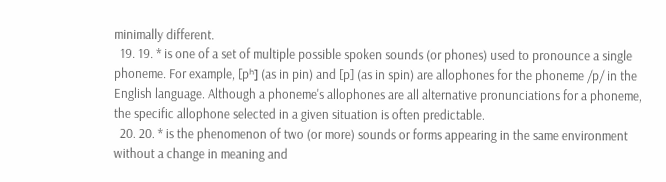minimally different.
  19. 19. * is one of a set of multiple possible spoken sounds (or phones) used to pronounce a single phoneme. For example, [pʰ] (as in pin) and [p] (as in spin) are allophones for the phoneme /p/ in the English language. Although a phoneme's allophones are all alternative pronunciations for a phoneme, the specific allophone selected in a given situation is often predictable.
  20. 20. * is the phenomenon of two (or more) sounds or forms appearing in the same environment without a change in meaning and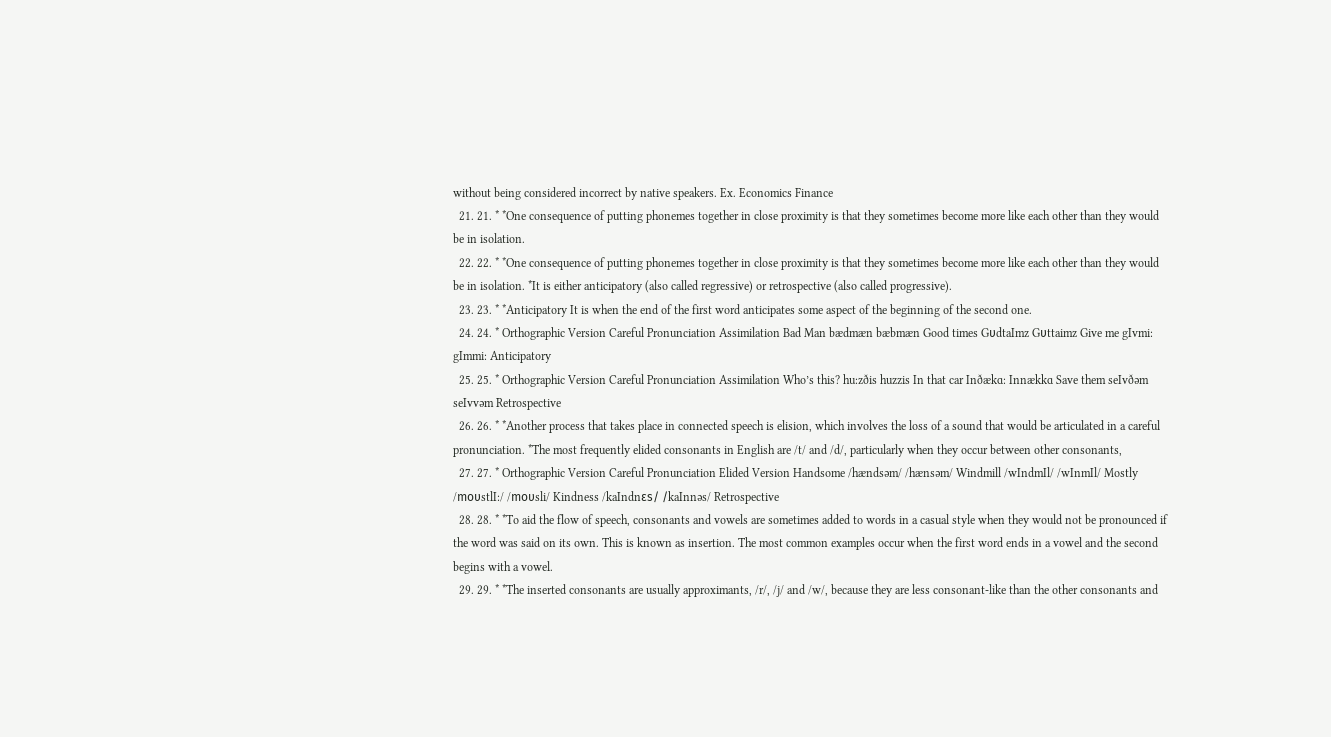without being considered incorrect by native speakers. Ex. Economics Finance
  21. 21. * *One consequence of putting phonemes together in close proximity is that they sometimes become more like each other than they would be in isolation.
  22. 22. * *One consequence of putting phonemes together in close proximity is that they sometimes become more like each other than they would be in isolation. *It is either anticipatory (also called regressive) or retrospective (also called progressive).
  23. 23. * *Anticipatory It is when the end of the first word anticipates some aspect of the beginning of the second one.
  24. 24. * Orthographic Version Careful Pronunciation Assimilation Bad Man bædmæn bæbmæn Good times GυdtaImz Gυttaimz Give me gIvmi: gImmi: Anticipatory
  25. 25. * Orthographic Version Careful Pronunciation Assimilation Who’s this? hu:zðis huzzis In that car Inðækɑ: Innækkɑ Save them seIvðəm seIvvəm Retrospective
  26. 26. * *Another process that takes place in connected speech is elision, which involves the loss of a sound that would be articulated in a careful pronunciation. *The most frequently elided consonants in English are /t/ and /d/, particularly when they occur between other consonants,
  27. 27. * Orthographic Version Careful Pronunciation Elided Version Handsome /hændsəm/ /hænsəm/ Windmill /wIndmIl/ /wInmIl/ Mostly /moυstlI:/ /moυsli/ Kindness /kaIndnεs/ /kaInnəs/ Retrospective
  28. 28. * *To aid the flow of speech, consonants and vowels are sometimes added to words in a casual style when they would not be pronounced if the word was said on its own. This is known as insertion. The most common examples occur when the first word ends in a vowel and the second begins with a vowel.
  29. 29. * *The inserted consonants are usually approximants, /r/, /j/ and /w/, because they are less consonant-like than the other consonants and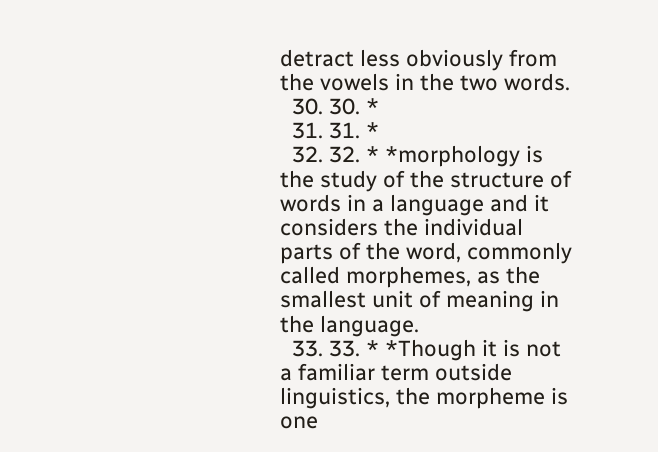detract less obviously from the vowels in the two words.
  30. 30. *
  31. 31. *
  32. 32. * *morphology is the study of the structure of words in a language and it considers the individual parts of the word, commonly called morphemes, as the smallest unit of meaning in the language.
  33. 33. * *Though it is not a familiar term outside linguistics, the morpheme is one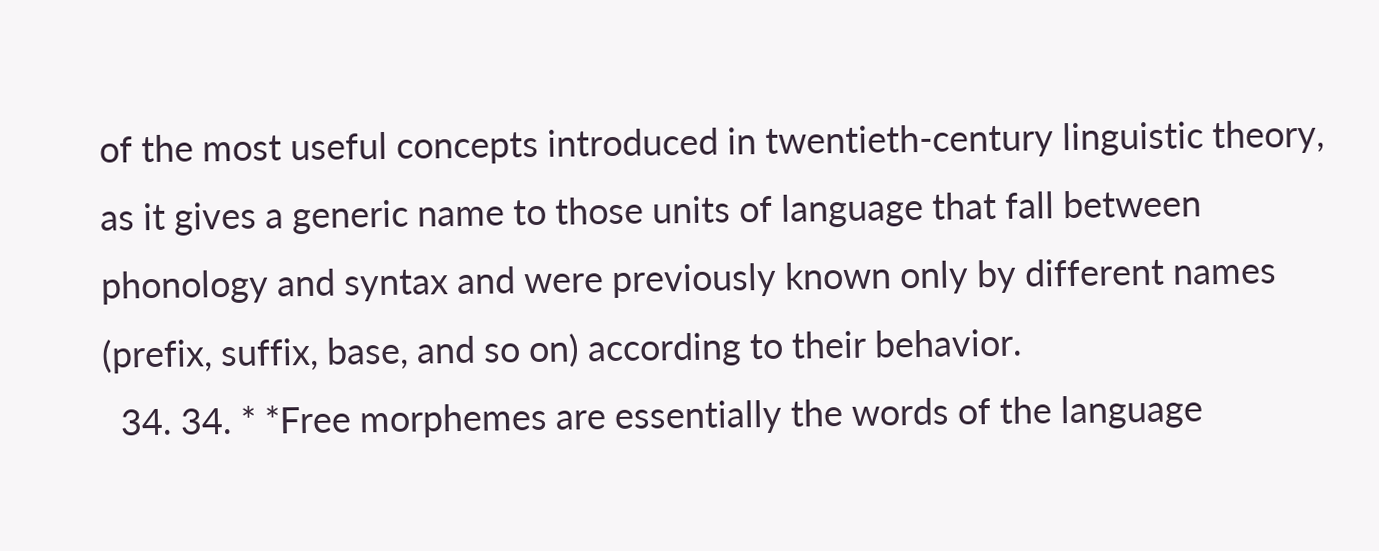of the most useful concepts introduced in twentieth-century linguistic theory, as it gives a generic name to those units of language that fall between phonology and syntax and were previously known only by different names (prefix, suffix, base, and so on) according to their behavior.
  34. 34. * *Free morphemes are essentially the words of the language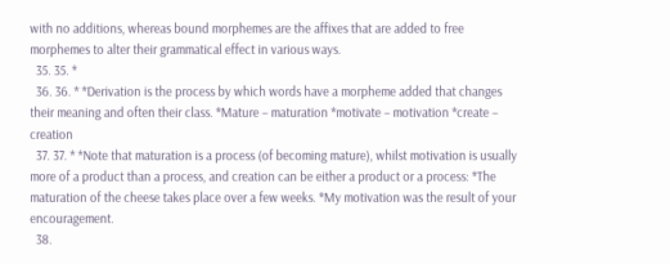with no additions, whereas bound morphemes are the affixes that are added to free morphemes to alter their grammatical effect in various ways.
  35. 35. *
  36. 36. * *Derivation is the process by which words have a morpheme added that changes their meaning and often their class. *Mature – maturation *motivate – motivation *create – creation
  37. 37. * *Note that maturation is a process (of becoming mature), whilst motivation is usually more of a product than a process, and creation can be either a product or a process: *The maturation of the cheese takes place over a few weeks. *My motivation was the result of your encouragement.
  38.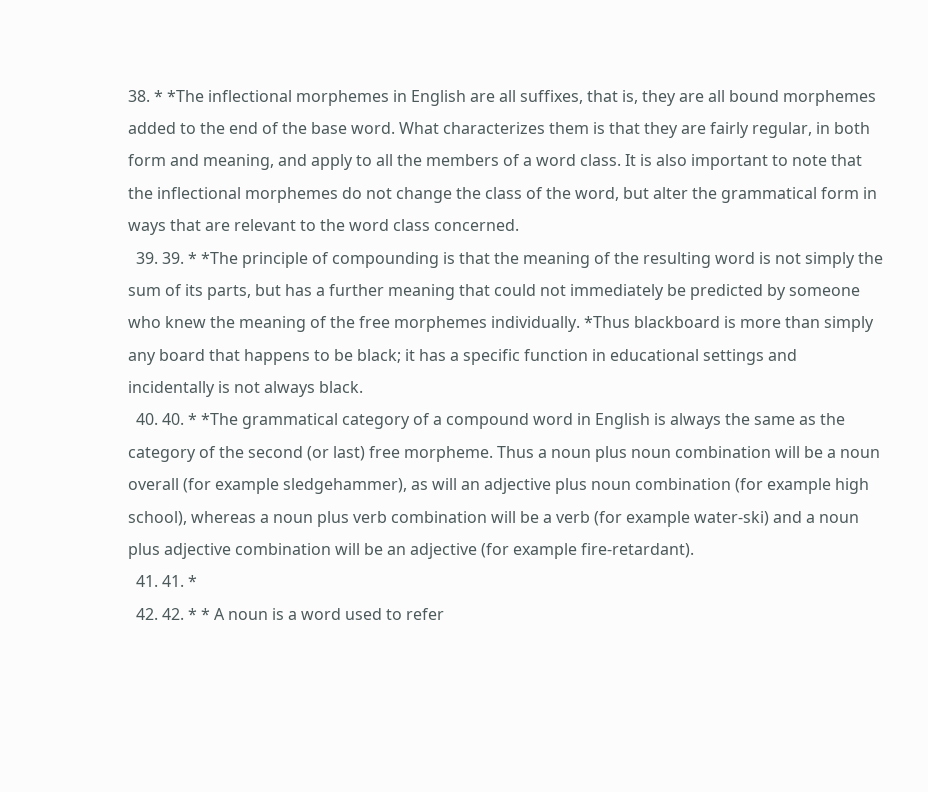38. * *The inflectional morphemes in English are all suffixes, that is, they are all bound morphemes added to the end of the base word. What characterizes them is that they are fairly regular, in both form and meaning, and apply to all the members of a word class. It is also important to note that the inflectional morphemes do not change the class of the word, but alter the grammatical form in ways that are relevant to the word class concerned.
  39. 39. * *The principle of compounding is that the meaning of the resulting word is not simply the sum of its parts, but has a further meaning that could not immediately be predicted by someone who knew the meaning of the free morphemes individually. *Thus blackboard is more than simply any board that happens to be black; it has a specific function in educational settings and incidentally is not always black.
  40. 40. * *The grammatical category of a compound word in English is always the same as the category of the second (or last) free morpheme. Thus a noun plus noun combination will be a noun overall (for example sledgehammer), as will an adjective plus noun combination (for example high school), whereas a noun plus verb combination will be a verb (for example water-ski) and a noun plus adjective combination will be an adjective (for example fire-retardant).
  41. 41. *
  42. 42. * * A noun is a word used to refer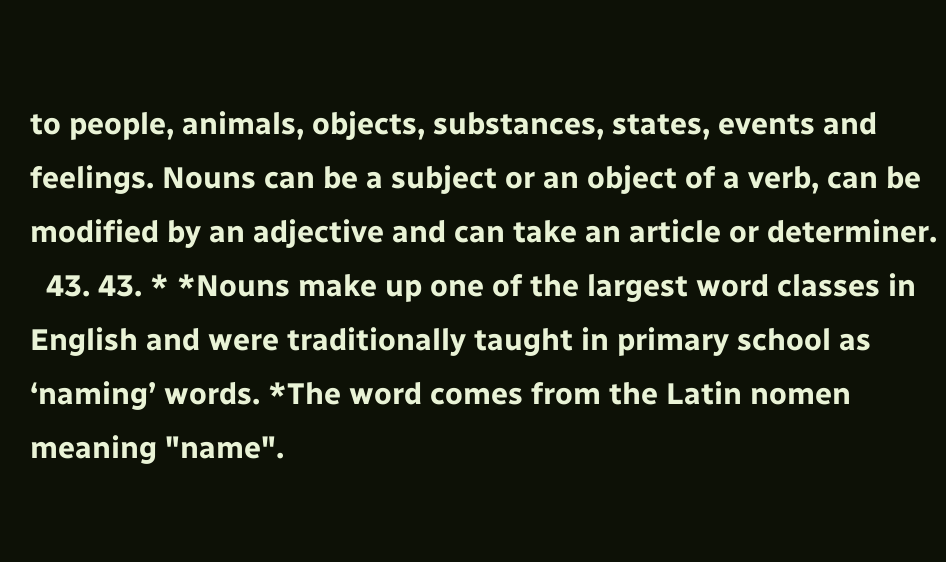to people, animals, objects, substances, states, events and feelings. Nouns can be a subject or an object of a verb, can be modified by an adjective and can take an article or determiner.
  43. 43. * *Nouns make up one of the largest word classes in English and were traditionally taught in primary school as ‘naming’ words. *The word comes from the Latin nomen meaning "name".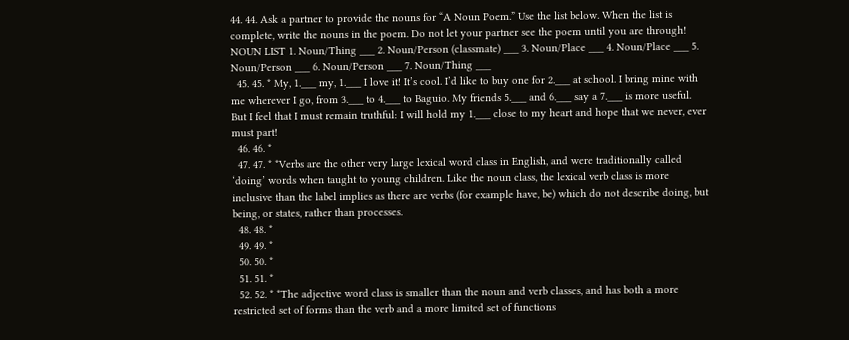44. 44. Ask a partner to provide the nouns for “A Noun Poem.” Use the list below. When the list is complete, write the nouns in the poem. Do not let your partner see the poem until you are through! NOUN LIST 1. Noun/Thing ___ 2. Noun/Person (classmate) ___ 3. Noun/Place ___ 4. Noun/Place ___ 5. Noun/Person ___ 6. Noun/Person ___ 7. Noun/Thing ___
  45. 45. * My, 1.___ my, 1.___ I love it! It’s cool. I’d like to buy one for 2.___ at school. I bring mine with me wherever I go, from 3.___ to 4.___ to Baguio. My friends 5.___ and 6.___ say a 7.___ is more useful. But I feel that I must remain truthful: I will hold my 1.___ close to my heart and hope that we never, ever must part!
  46. 46. *
  47. 47. * *Verbs are the other very large lexical word class in English, and were traditionally called ‘doing’ words when taught to young children. Like the noun class, the lexical verb class is more inclusive than the label implies as there are verbs (for example have, be) which do not describe doing, but being, or states, rather than processes.
  48. 48. *
  49. 49. *
  50. 50. *
  51. 51. *
  52. 52. * *The adjective word class is smaller than the noun and verb classes, and has both a more restricted set of forms than the verb and a more limited set of functions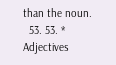than the noun.
  53. 53. * Adjectives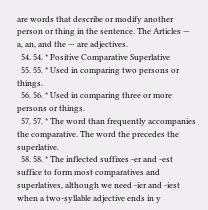are words that describe or modify another person or thing in the sentence. The Articles — a, an, and the — are adjectives.
  54. 54. * Positive Comparative Superlative
  55. 55. * Used in comparing two persons or things.
  56. 56. * Used in comparing three or more persons or things.
  57. 57. * The word than frequently accompanies the comparative. The word the precedes the superlative.
  58. 58. * The inflected suffixes -er and -est suffice to form most comparatives and superlatives, although we need -ier and -iest when a two-syllable adjective ends in y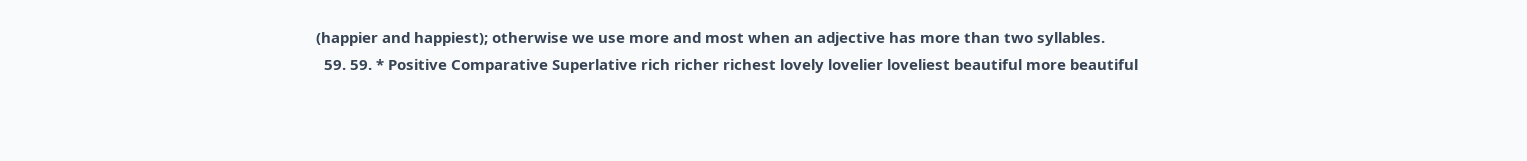(happier and happiest); otherwise we use more and most when an adjective has more than two syllables.
  59. 59. * Positive Comparative Superlative rich richer richest lovely lovelier loveliest beautiful more beautiful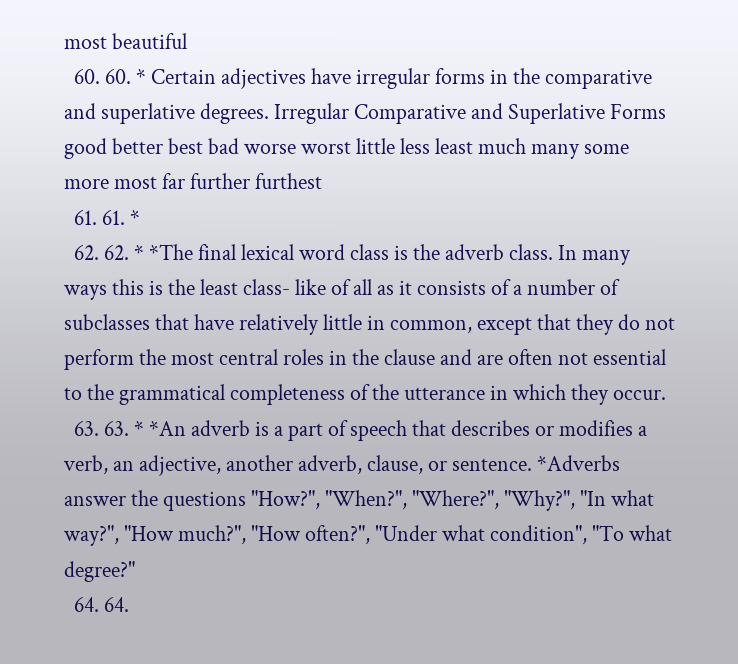most beautiful
  60. 60. * Certain adjectives have irregular forms in the comparative and superlative degrees. Irregular Comparative and Superlative Forms good better best bad worse worst little less least much many some more most far further furthest
  61. 61. *
  62. 62. * *The final lexical word class is the adverb class. In many ways this is the least class- like of all as it consists of a number of subclasses that have relatively little in common, except that they do not perform the most central roles in the clause and are often not essential to the grammatical completeness of the utterance in which they occur.
  63. 63. * *An adverb is a part of speech that describes or modifies a verb, an adjective, another adverb, clause, or sentence. *Adverbs answer the questions "How?", "When?", "Where?", "Why?", "In what way?", "How much?", "How often?", "Under what condition", "To what degree?"
  64. 64.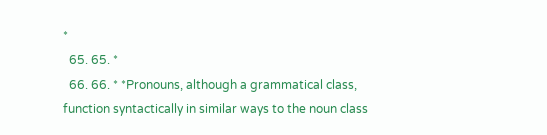*
  65. 65. *
  66. 66. * *Pronouns, although a grammatical class, function syntactically in similar ways to the noun class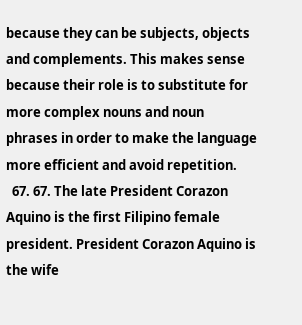because they can be subjects, objects and complements. This makes sense because their role is to substitute for more complex nouns and noun phrases in order to make the language more efficient and avoid repetition.
  67. 67. The late President Corazon Aquino is the first Filipino female president. President Corazon Aquino is the wife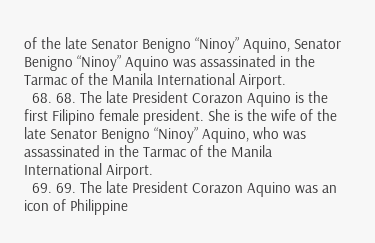of the late Senator Benigno “Ninoy” Aquino, Senator Benigno “Ninoy” Aquino was assassinated in the Tarmac of the Manila International Airport.
  68. 68. The late President Corazon Aquino is the first Filipino female president. She is the wife of the late Senator Benigno “Ninoy” Aquino, who was assassinated in the Tarmac of the Manila International Airport.
  69. 69. The late President Corazon Aquino was an icon of Philippine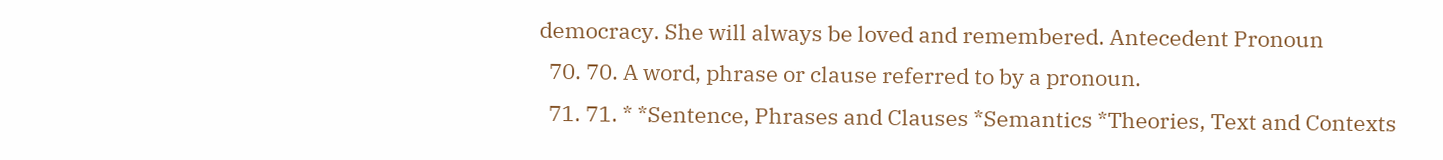democracy. She will always be loved and remembered. Antecedent Pronoun
  70. 70. A word, phrase or clause referred to by a pronoun.
  71. 71. * *Sentence, Phrases and Clauses *Semantics *Theories, Text and Contexts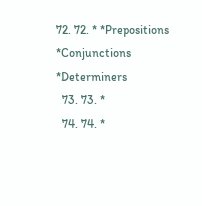72. 72. * *Prepositions *Conjunctions *Determiners
  73. 73. *
  74. 74. *